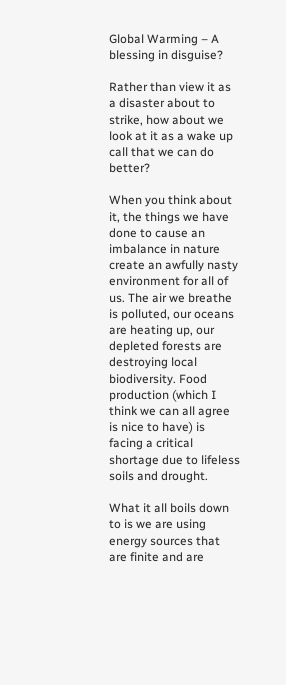Global Warming – A blessing in disguise?

Rather than view it as a disaster about to strike, how about we look at it as a wake up call that we can do better?

When you think about it, the things we have done to cause an imbalance in nature create an awfully nasty environment for all of us. The air we breathe is polluted, our oceans are heating up, our depleted forests are destroying local biodiversity. Food production (which I think we can all agree is nice to have) is facing a critical shortage due to lifeless soils and drought.

What it all boils down to is we are using energy sources that are finite and are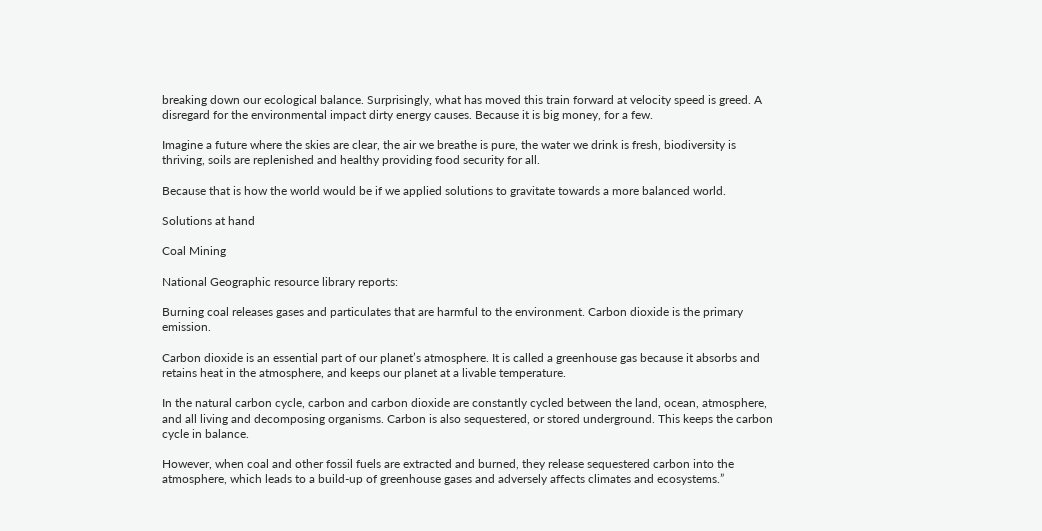breaking down our ecological balance. Surprisingly, what has moved this train forward at velocity speed is greed. A disregard for the environmental impact dirty energy causes. Because it is big money, for a few.

Imagine a future where the skies are clear, the air we breathe is pure, the water we drink is fresh, biodiversity is thriving, soils are replenished and healthy providing food security for all.

Because that is how the world would be if we applied solutions to gravitate towards a more balanced world.

Solutions at hand

Coal Mining

National Geographic resource library reports:

Burning coal releases gases and particulates that are harmful to the environment. Carbon dioxide is the primary emission.

Carbon dioxide is an essential part of our planet’s atmosphere. It is called a greenhouse gas because it absorbs and retains heat in the atmosphere, and keeps our planet at a livable temperature.

In the natural carbon cycle, carbon and carbon dioxide are constantly cycled between the land, ocean, atmosphere, and all living and decomposing organisms. Carbon is also sequestered, or stored underground. This keeps the carbon cycle in balance.

However, when coal and other fossil fuels are extracted and burned, they release sequestered carbon into the atmosphere, which leads to a build-up of greenhouse gases and adversely affects climates and ecosystems.”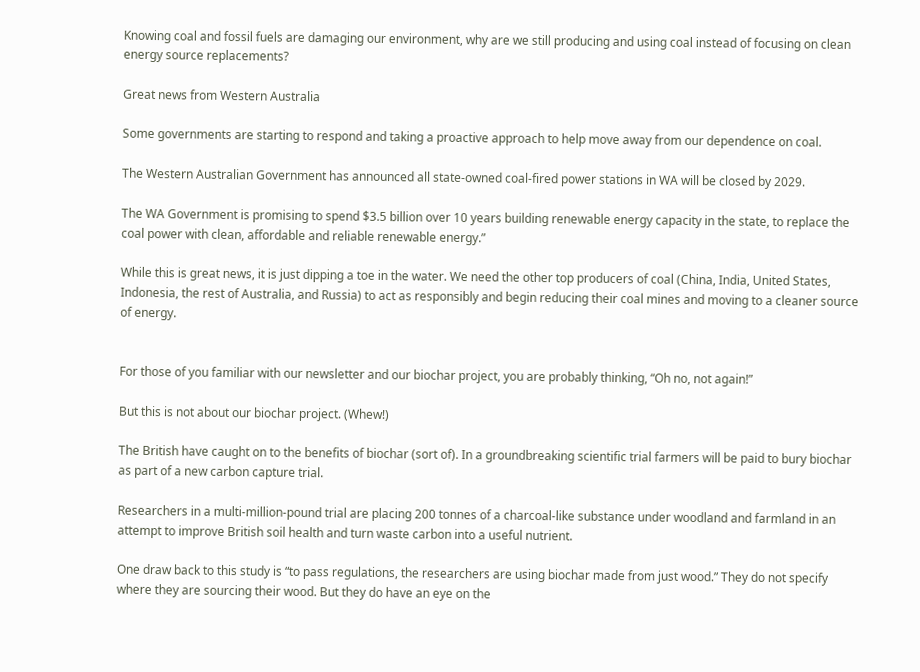Knowing coal and fossil fuels are damaging our environment, why are we still producing and using coal instead of focusing on clean energy source replacements?

Great news from Western Australia

Some governments are starting to respond and taking a proactive approach to help move away from our dependence on coal.

The Western Australian Government has announced all state-owned coal-fired power stations in WA will be closed by 2029.

The WA Government is promising to spend $3.5 billion over 10 years building renewable energy capacity in the state, to replace the coal power with clean, affordable and reliable renewable energy.”

While this is great news, it is just dipping a toe in the water. We need the other top producers of coal (China, India, United States, Indonesia, the rest of Australia, and Russia) to act as responsibly and begin reducing their coal mines and moving to a cleaner source of energy.


For those of you familiar with our newsletter and our biochar project, you are probably thinking, “Oh no, not again!”

But this is not about our biochar project. (Whew!)

The British have caught on to the benefits of biochar (sort of). In a groundbreaking scientific trial farmers will be paid to bury biochar as part of a new carbon capture trial.

Researchers in a multi-million-pound trial are placing 200 tonnes of a charcoal-like substance under woodland and farmland in an attempt to improve British soil health and turn waste carbon into a useful nutrient.

One draw back to this study is “to pass regulations, the researchers are using biochar made from just wood.” They do not specify where they are sourcing their wood. But they do have an eye on the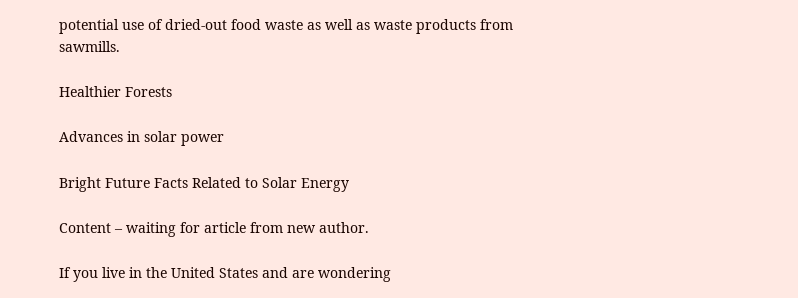potential use of dried-out food waste as well as waste products from sawmills.

Healthier Forests

Advances in solar power

Bright Future Facts Related to Solar Energy

Content – waiting for article from new author.

If you live in the United States and are wondering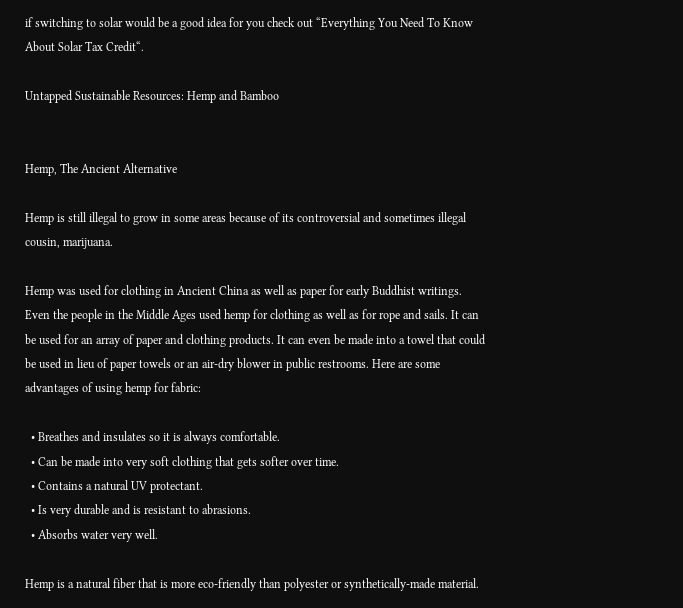if switching to solar would be a good idea for you check out “Everything You Need To Know About Solar Tax Credit“.

Untapped Sustainable Resources: Hemp and Bamboo


Hemp, The Ancient Alternative

Hemp is still illegal to grow in some areas because of its controversial and sometimes illegal cousin, marijuana.

Hemp was used for clothing in Ancient China as well as paper for early Buddhist writings. Even the people in the Middle Ages used hemp for clothing as well as for rope and sails. It can be used for an array of paper and clothing products. It can even be made into a towel that could be used in lieu of paper towels or an air-dry blower in public restrooms. Here are some advantages of using hemp for fabric:

  • Breathes and insulates so it is always comfortable.
  • Can be made into very soft clothing that gets softer over time.
  • Contains a natural UV protectant.
  • Is very durable and is resistant to abrasions.
  • Absorbs water very well.

Hemp is a natural fiber that is more eco-friendly than polyester or synthetically-made material.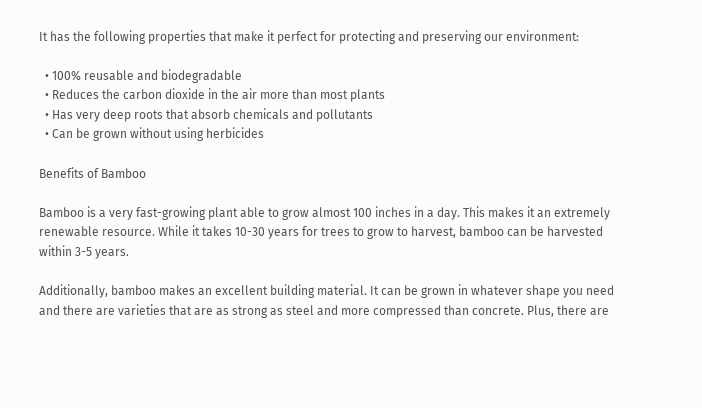It has the following properties that make it perfect for protecting and preserving our environment:

  • 100% reusable and biodegradable
  • Reduces the carbon dioxide in the air more than most plants
  • Has very deep roots that absorb chemicals and pollutants
  • Can be grown without using herbicides

Benefits of Bamboo

Bamboo is a very fast-growing plant able to grow almost 100 inches in a day. This makes it an extremely renewable resource. While it takes 10-30 years for trees to grow to harvest, bamboo can be harvested within 3-5 years.

Additionally, bamboo makes an excellent building material. It can be grown in whatever shape you need and there are varieties that are as strong as steel and more compressed than concrete. Plus, there are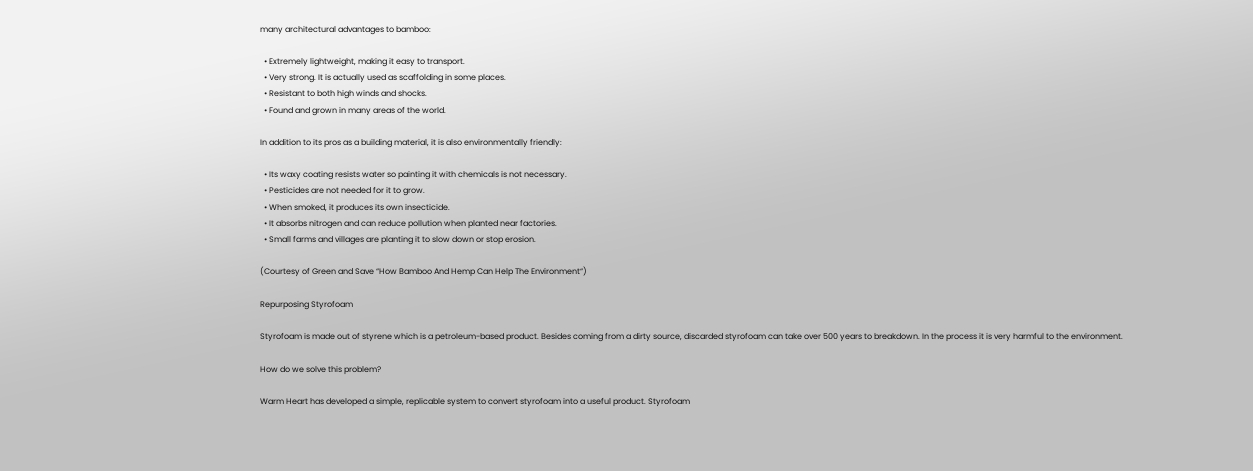many architectural advantages to bamboo:

  • Extremely lightweight, making it easy to transport.
  • Very strong. It is actually used as scaffolding in some places.
  • Resistant to both high winds and shocks.
  • Found and grown in many areas of the world.

In addition to its pros as a building material, it is also environmentally friendly:

  • Its waxy coating resists water so painting it with chemicals is not necessary.
  • Pesticides are not needed for it to grow.
  • When smoked, it produces its own insecticide.
  • It absorbs nitrogen and can reduce pollution when planted near factories.
  • Small farms and villages are planting it to slow down or stop erosion.

(Courtesy of Green and Save “How Bamboo And Hemp Can Help The Environment“)

Repurposing Styrofoam

Styrofoam is made out of styrene which is a petroleum-based product. Besides coming from a dirty source, discarded styrofoam can take over 500 years to breakdown. In the process it is very harmful to the environment.

How do we solve this problem?

Warm Heart has developed a simple, replicable system to convert styrofoam into a useful product. Styrofoam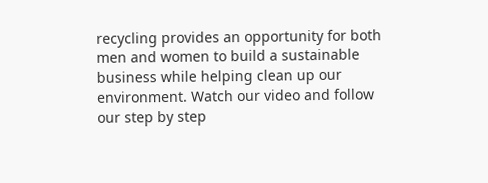recycling provides an opportunity for both men and women to build a sustainable business while helping clean up our environment. Watch our video and follow our step by step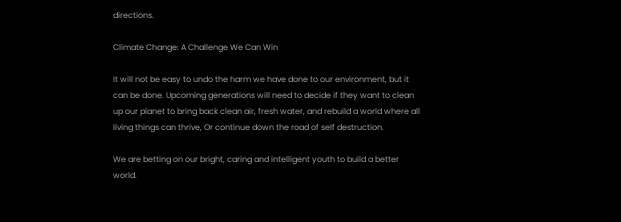directions.

Climate Change: A Challenge We Can Win

It will not be easy to undo the harm we have done to our environment, but it can be done. Upcoming generations will need to decide if they want to clean up our planet to bring back clean air, fresh water, and rebuild a world where all living things can thrive, Or continue down the road of self destruction.

We are betting on our bright, caring and intelligent youth to build a better world.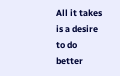All it takes is a desire to do better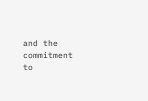and the commitment to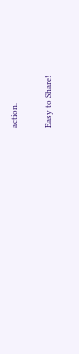action.

Easy to Share!